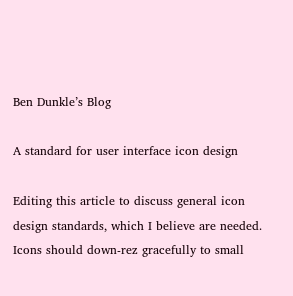Ben Dunkle’s Blog

A standard for user interface icon design

Editing this article to discuss general icon design standards, which I believe are needed. Icons should down-rez gracefully to small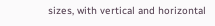sizes, with vertical and horizontal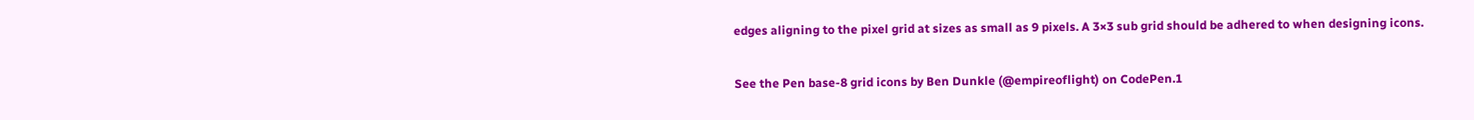edges aligning to the pixel grid at sizes as small as 9 pixels. A 3×3 sub grid should be adhered to when designing icons.

See the Pen base-8 grid icons by Ben Dunkle (@empireoflight) on CodePen.1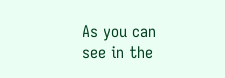As you can see in the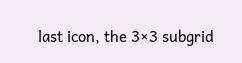last icon, the 3×3 subgrid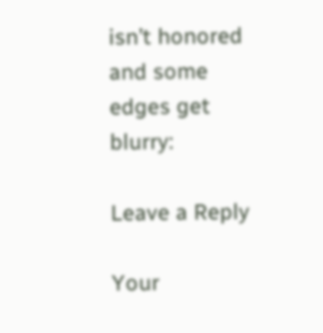isn’t honored and some edges get blurry:

Leave a Reply

Your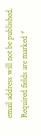email address will not be published. Required fields are marked *